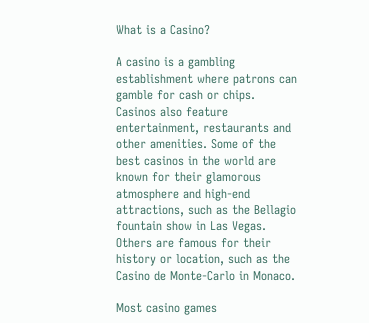What is a Casino?

A casino is a gambling establishment where patrons can gamble for cash or chips. Casinos also feature entertainment, restaurants and other amenities. Some of the best casinos in the world are known for their glamorous atmosphere and high-end attractions, such as the Bellagio fountain show in Las Vegas. Others are famous for their history or location, such as the Casino de Monte-Carlo in Monaco.

Most casino games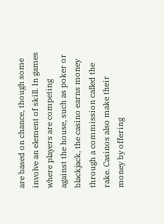are based on chance, though some involve an element of skill. In games where players are competing against the house, such as poker or blackjack, the casino earns money through a commission called the rake. Casinos also make their money by offering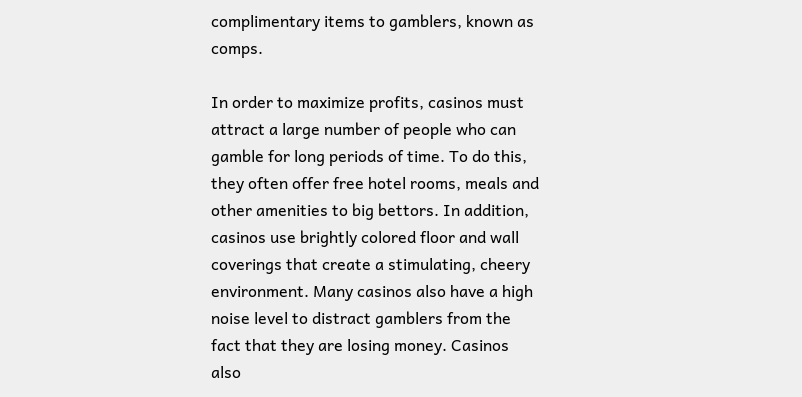complimentary items to gamblers, known as comps.

In order to maximize profits, casinos must attract a large number of people who can gamble for long periods of time. To do this, they often offer free hotel rooms, meals and other amenities to big bettors. In addition, casinos use brightly colored floor and wall coverings that create a stimulating, cheery environment. Many casinos also have a high noise level to distract gamblers from the fact that they are losing money. Casinos also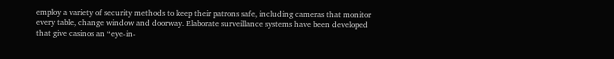employ a variety of security methods to keep their patrons safe, including cameras that monitor every table, change window and doorway. Elaborate surveillance systems have been developed that give casinos an “eye-in-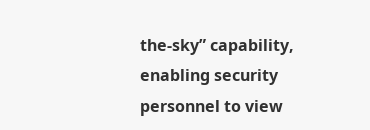the-sky” capability, enabling security personnel to view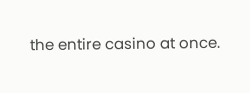the entire casino at once.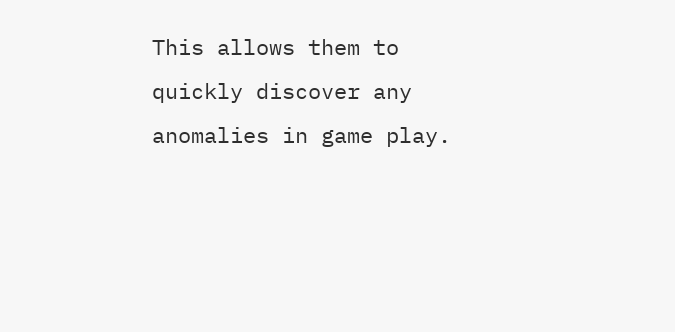This allows them to quickly discover any anomalies in game play.